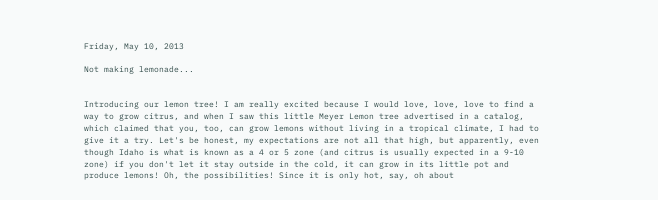Friday, May 10, 2013

Not making lemonade...


Introducing our lemon tree! I am really excited because I would love, love, love to find a way to grow citrus, and when I saw this little Meyer Lemon tree advertised in a catalog, which claimed that you, too, can grow lemons without living in a tropical climate, I had to give it a try. Let's be honest, my expectations are not all that high, but apparently, even though Idaho is what is known as a 4 or 5 zone (and citrus is usually expected in a 9-10  zone) if you don't let it stay outside in the cold, it can grow in its little pot and produce lemons! Oh, the possibilities! Since it is only hot, say, oh about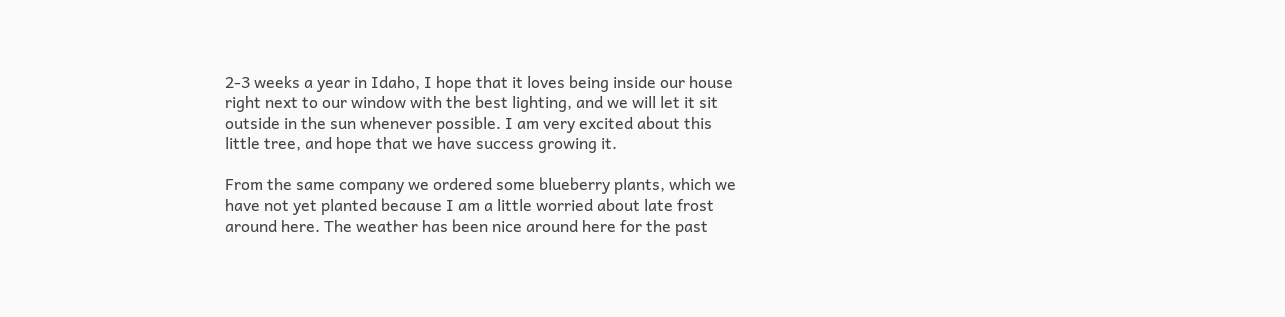2-3 weeks a year in Idaho, I hope that it loves being inside our house right next to our window with the best lighting, and we will let it sit outside in the sun whenever possible. I am very excited about this little tree, and hope that we have success growing it.

From the same company we ordered some blueberry plants, which we have not yet planted because I am a little worried about late frost around here. The weather has been nice around here for the past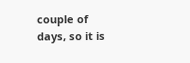couple of days, so it is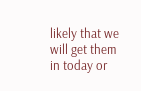likely that we will get them in today or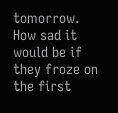tomorrow. How sad it would be if they froze on the first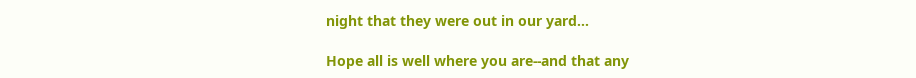night that they were out in our yard...

Hope all is well where you are--and that any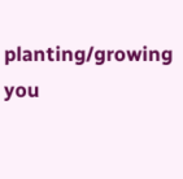planting/growing you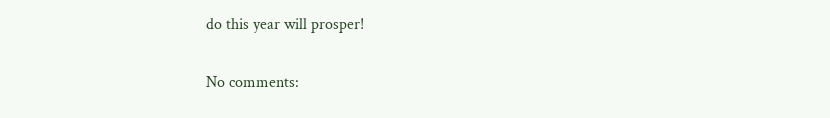do this year will prosper!

No comments: